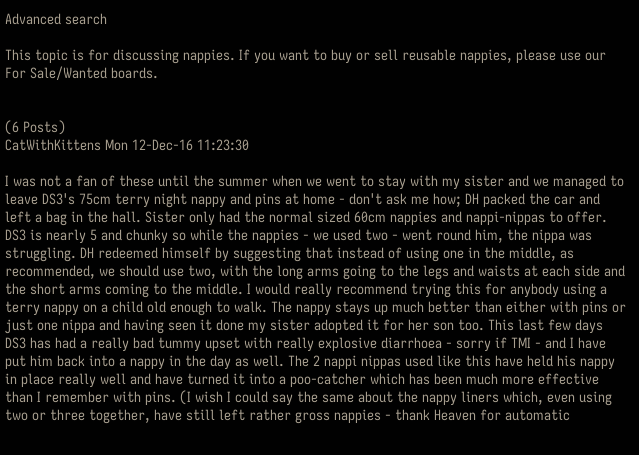Advanced search

This topic is for discussing nappies. If you want to buy or sell reusable nappies, please use our For Sale/Wanted boards.


(6 Posts)
CatWithKittens Mon 12-Dec-16 11:23:30

I was not a fan of these until the summer when we went to stay with my sister and we managed to leave DS3's 75cm terry night nappy and pins at home - don't ask me how; DH packed the car and left a bag in the hall. Sister only had the normal sized 60cm nappies and nappi-nippas to offer. DS3 is nearly 5 and chunky so while the nappies - we used two - went round him, the nippa was struggling. DH redeemed himself by suggesting that instead of using one in the middle, as recommended, we should use two, with the long arms going to the legs and waists at each side and the short arms coming to the middle. I would really recommend trying this for anybody using a terry nappy on a child old enough to walk. The nappy stays up much better than either with pins or just one nippa and having seen it done my sister adopted it for her son too. This last few days DS3 has had a really bad tummy upset with really explosive diarrhoea - sorry if TMI - and I have put him back into a nappy in the day as well. The 2 nappi nippas used like this have held his nappy in place really well and have turned it into a poo-catcher which has been much more effective than I remember with pins. (I wish I could say the same about the nappy liners which, even using two or three together, have still left rather gross nappies - thank Heaven for automatic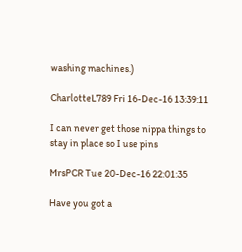washing machines.)

CharlotteL789 Fri 16-Dec-16 13:39:11

I can never get those nippa things to stay in place so I use pins

MrsPCR Tue 20-Dec-16 22:01:35

Have you got a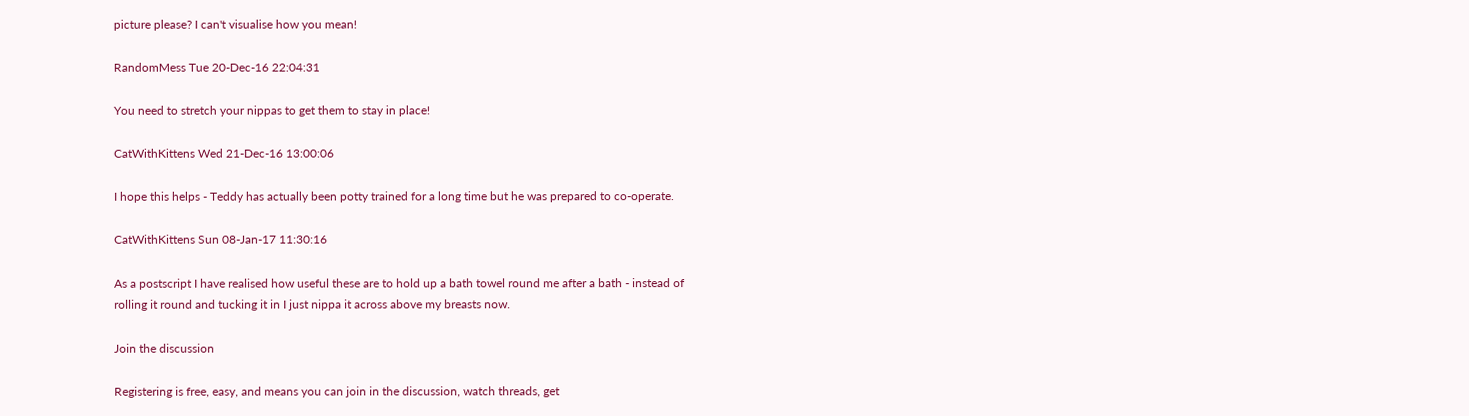picture please? I can't visualise how you mean!

RandomMess Tue 20-Dec-16 22:04:31

You need to stretch your nippas to get them to stay in place!

CatWithKittens Wed 21-Dec-16 13:00:06

I hope this helps - Teddy has actually been potty trained for a long time but he was prepared to co-operate.

CatWithKittens Sun 08-Jan-17 11:30:16

As a postscript I have realised how useful these are to hold up a bath towel round me after a bath - instead of rolling it round and tucking it in I just nippa it across above my breasts now.

Join the discussion

Registering is free, easy, and means you can join in the discussion, watch threads, get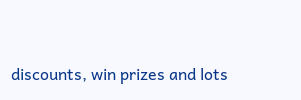discounts, win prizes and lots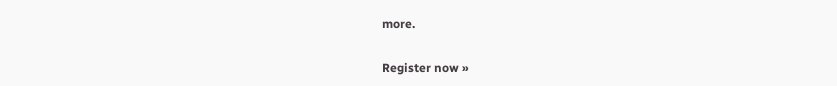more.

Register now »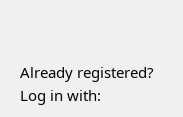Already registered? Log in with: